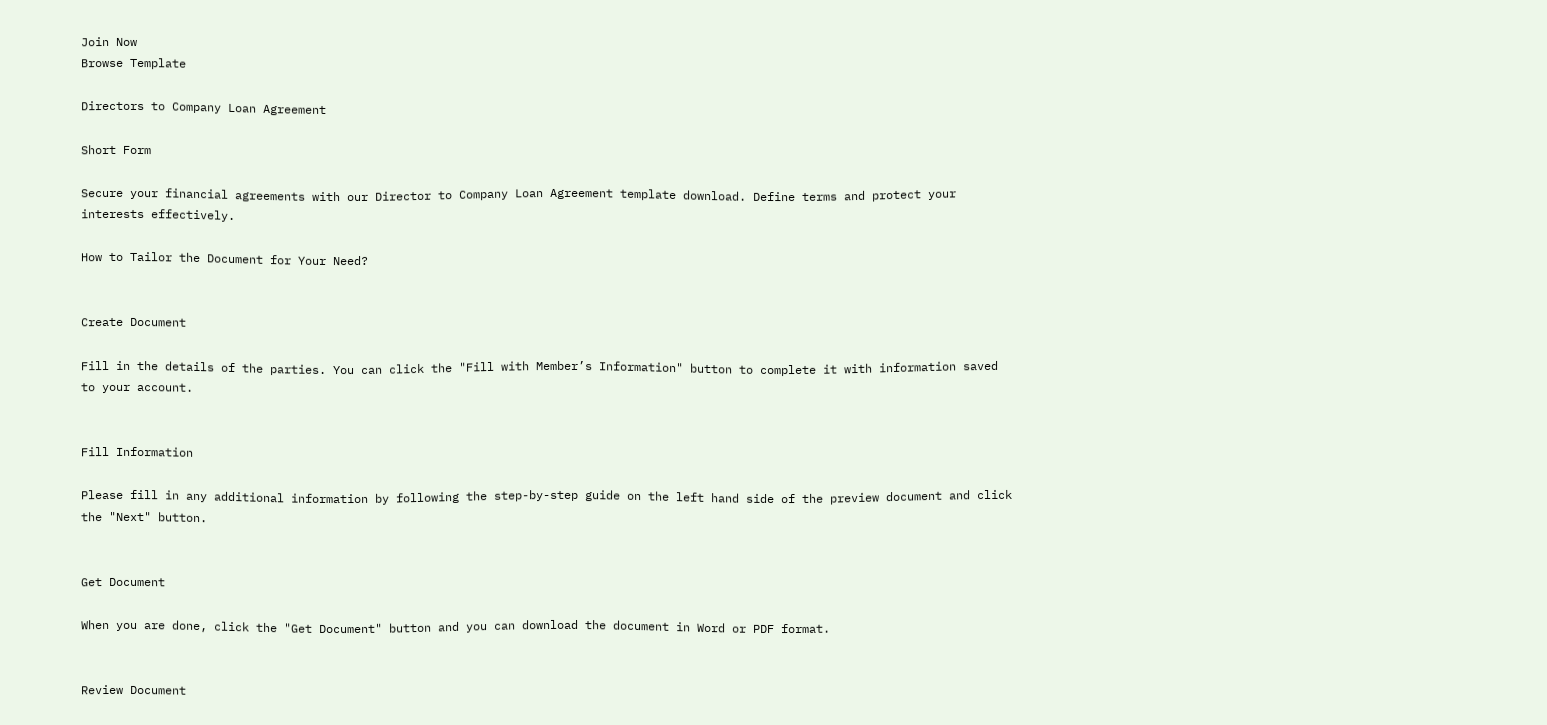Join Now
Browse Template

Directors to Company Loan Agreement

Short Form

Secure your financial agreements with our Director to Company Loan Agreement template download. Define terms and protect your interests effectively.

How to Tailor the Document for Your Need?


Create Document

Fill in the details of the parties. You can click the "Fill with Member’s Information" button to complete it with information saved to your account.


Fill Information

Please fill in any additional information by following the step-by-step guide on the left hand side of the preview document and click the "Next" button.


Get Document

When you are done, click the "Get Document" button and you can download the document in Word or PDF format.


Review Document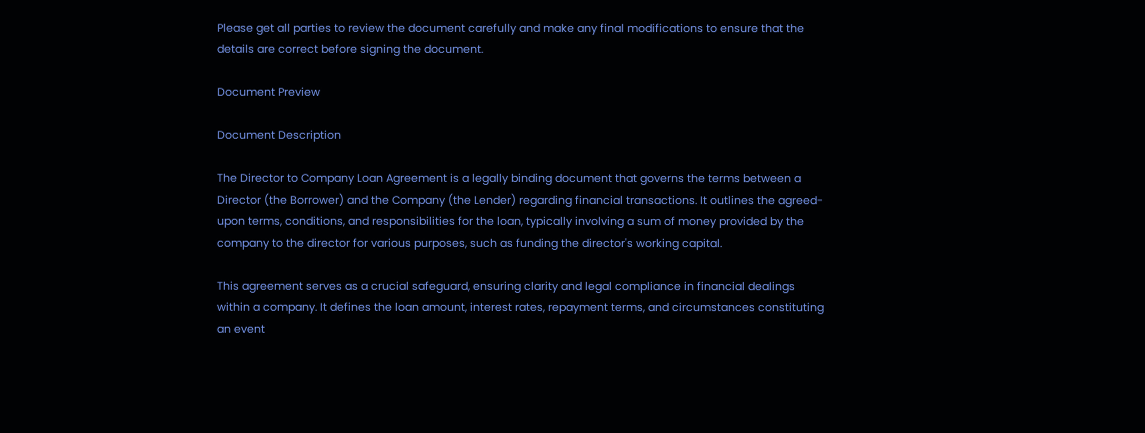Please get all parties to review the document carefully and make any final modifications to ensure that the details are correct before signing the document.

Document Preview

Document Description

The Director to Company Loan Agreement is a legally binding document that governs the terms between a Director (the Borrower) and the Company (the Lender) regarding financial transactions. It outlines the agreed-upon terms, conditions, and responsibilities for the loan, typically involving a sum of money provided by the company to the director for various purposes, such as funding the director's working capital.

This agreement serves as a crucial safeguard, ensuring clarity and legal compliance in financial dealings within a company. It defines the loan amount, interest rates, repayment terms, and circumstances constituting an event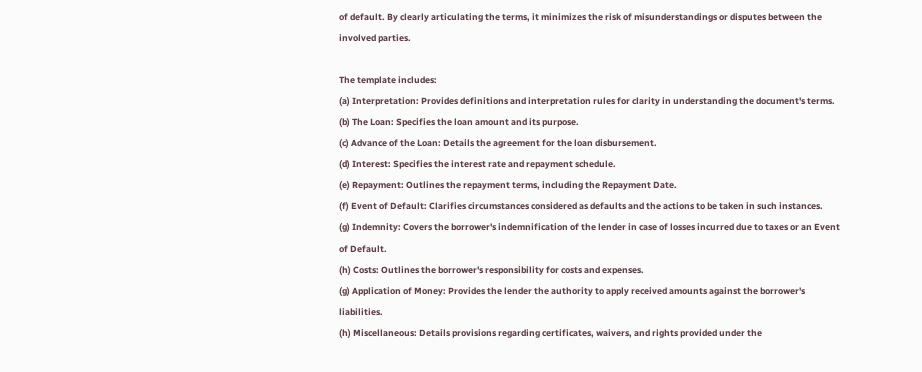of default. By clearly articulating the terms, it minimizes the risk of misunderstandings or disputes between the involved parties.

The template includes:
(a) Interpretation: Provides definitions and interpretation rules for clarity in understanding the document's terms.
(b) The Loan: Specifies the loan amount and its purpose.
(c) Advance of the Loan: Details the agreement for the loan disbursement.
(d) Interest: Specifies the interest rate and repayment schedule.
(e) Repayment: Outlines the repayment terms, including the Repayment Date.
(f) Event of Default: Clarifies circumstances considered as defaults and the actions to be taken in such instances.
(g) Indemnity: Covers the borrower's indemnification of the lender in case of losses incurred due to taxes or an Event of Default.
(h) Costs: Outlines the borrower's responsibility for costs and expenses.
(g) Application of Money: Provides the lender the authority to apply received amounts against the borrower's liabilities.
(h) Miscellaneous: Details provisions regarding certificates, waivers, and rights provided under the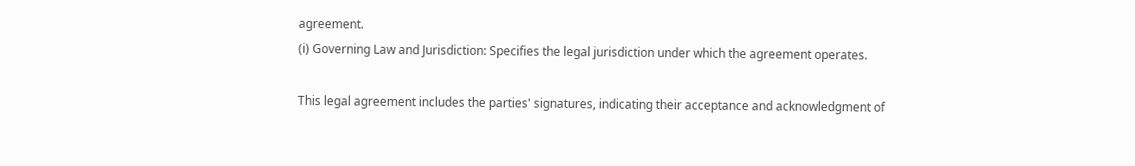agreement.
(i) Governing Law and Jurisdiction: Specifies the legal jurisdiction under which the agreement operates.

This legal agreement includes the parties' signatures, indicating their acceptance and acknowledgment of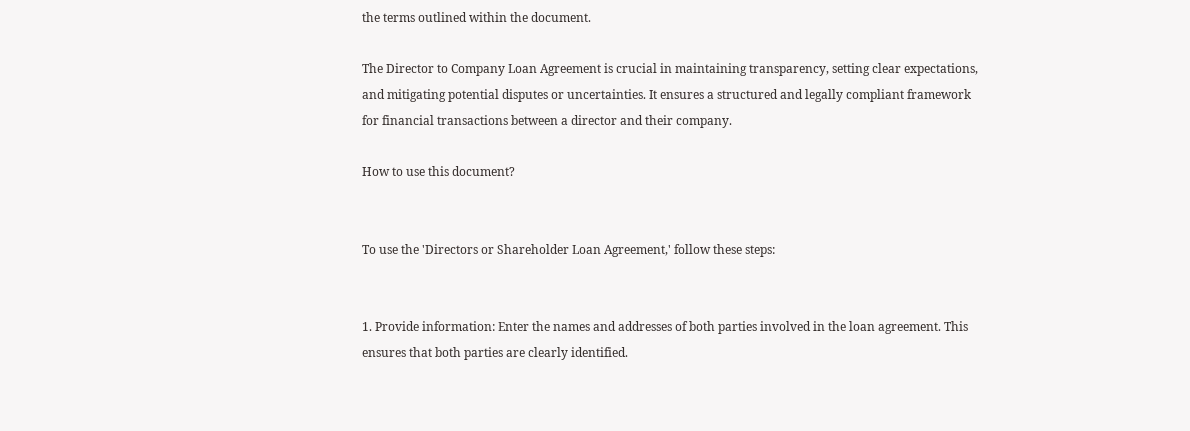the terms outlined within the document.

The Director to Company Loan Agreement is crucial in maintaining transparency, setting clear expectations, and mitigating potential disputes or uncertainties. It ensures a structured and legally compliant framework for financial transactions between a director and their company.

How to use this document?


To use the 'Directors or Shareholder Loan Agreement,' follow these steps:


1. Provide information: Enter the names and addresses of both parties involved in the loan agreement. This ensures that both parties are clearly identified.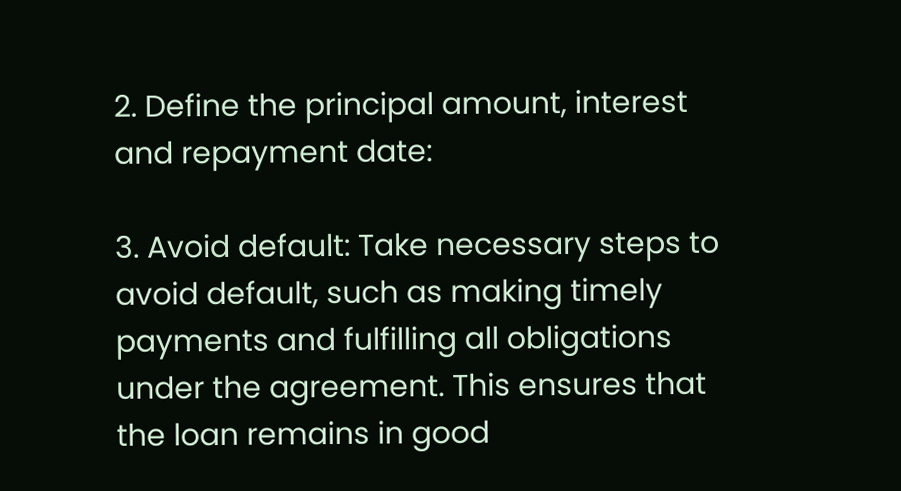2. Define the principal amount, interest and repayment date:

3. Avoid default: Take necessary steps to avoid default, such as making timely payments and fulfilling all obligations under the agreement. This ensures that the loan remains in good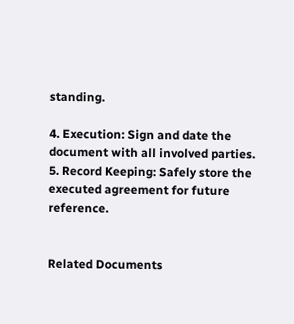standing.

4. Execution: Sign and date the document with all involved parties.
5. Record Keeping: Safely store the executed agreement for future reference.


Related Documents